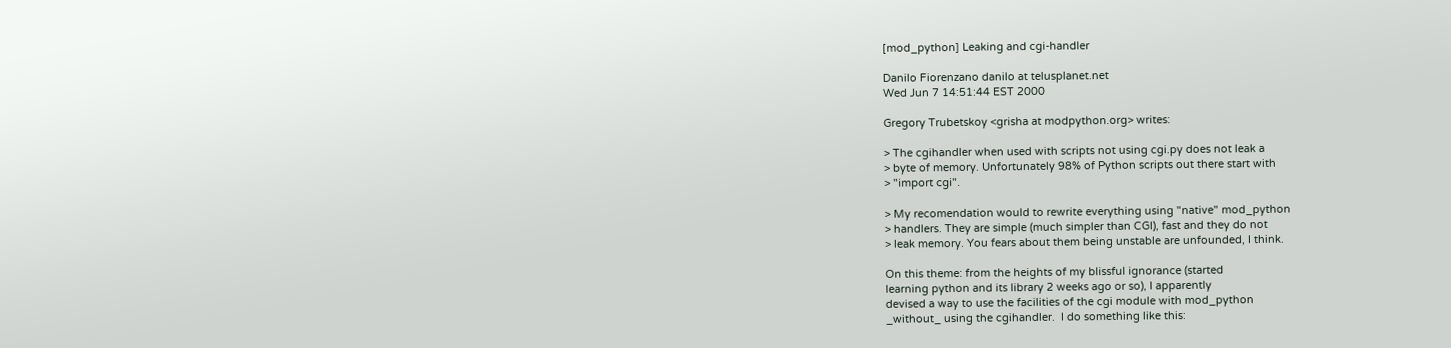[mod_python] Leaking and cgi-handler

Danilo Fiorenzano danilo at telusplanet.net
Wed Jun 7 14:51:44 EST 2000

Gregory Trubetskoy <grisha at modpython.org> writes:

> The cgihandler when used with scripts not using cgi.py does not leak a
> byte of memory. Unfortunately 98% of Python scripts out there start with
> "import cgi".

> My recomendation would to rewrite everything using "native" mod_python
> handlers. They are simple (much simpler than CGI), fast and they do not
> leak memory. You fears about them being unstable are unfounded, I think.

On this theme: from the heights of my blissful ignorance (started
learning python and its library 2 weeks ago or so), I apparently
devised a way to use the facilities of the cgi module with mod_python
_without_ using the cgihandler.  I do something like this: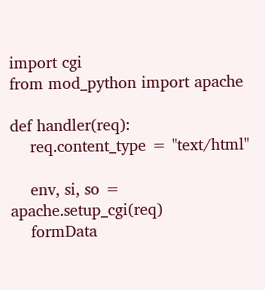import cgi
from mod_python import apache

def handler(req):
    req.content_type = "text/html"

    env, si, so = apache.setup_cgi(req)
    formData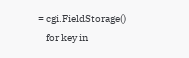= cgi.FieldStorage()
    for key in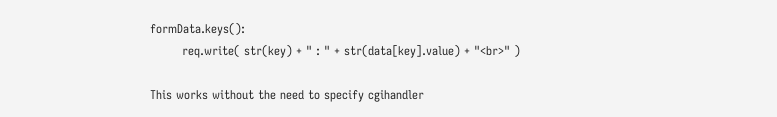formData.keys():
        req.write( str(key) + " : " + str(data[key].value) + "<br>" )

This works without the need to specify cgihandler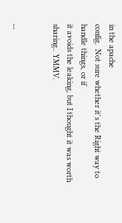in the apache
config.  Not sure whether it's the Right way to handle things, or if
it avoids the leaking, but I thought it was worth sharing.. YMMV.


--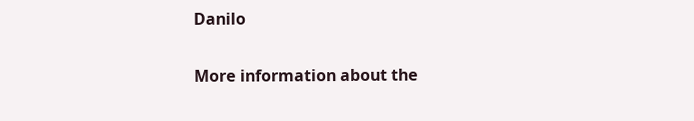Danilo

More information about the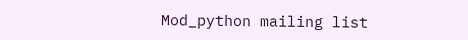Mod_python mailing list